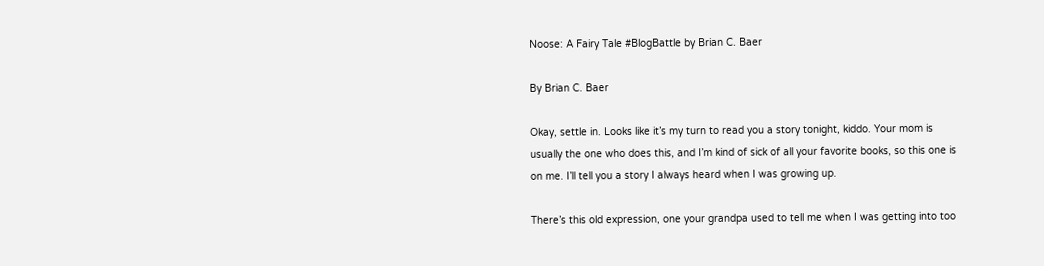Noose: A Fairy Tale #BlogBattle by Brian C. Baer

By Brian C. Baer

Okay, settle in. Looks like it’s my turn to read you a story tonight, kiddo. Your mom is usually the one who does this, and I’m kind of sick of all your favorite books, so this one is on me. I’ll tell you a story I always heard when I was growing up.

There’s this old expression, one your grandpa used to tell me when I was getting into too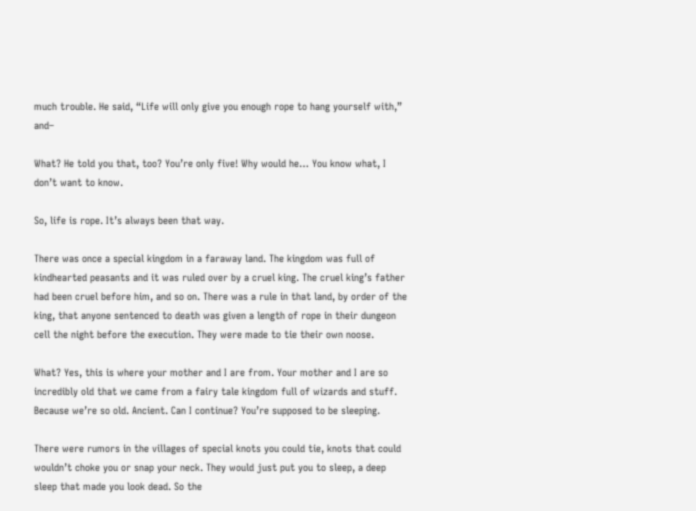much trouble. He said, “Life will only give you enough rope to hang yourself with,” and–

What? He told you that, too? You’re only five! Why would he… You know what, I don’t want to know.

So, life is rope. It’s always been that way.

There was once a special kingdom in a faraway land. The kingdom was full of kindhearted peasants and it was ruled over by a cruel king. The cruel king’s father had been cruel before him, and so on. There was a rule in that land, by order of the king, that anyone sentenced to death was given a length of rope in their dungeon cell the night before the execution. They were made to tie their own noose.

What? Yes, this is where your mother and I are from. Your mother and I are so incredibly old that we came from a fairy tale kingdom full of wizards and stuff. Because we’re so old. Ancient. Can I continue? You’re supposed to be sleeping.

There were rumors in the villages of special knots you could tie, knots that could wouldn’t choke you or snap your neck. They would just put you to sleep, a deep sleep that made you look dead. So the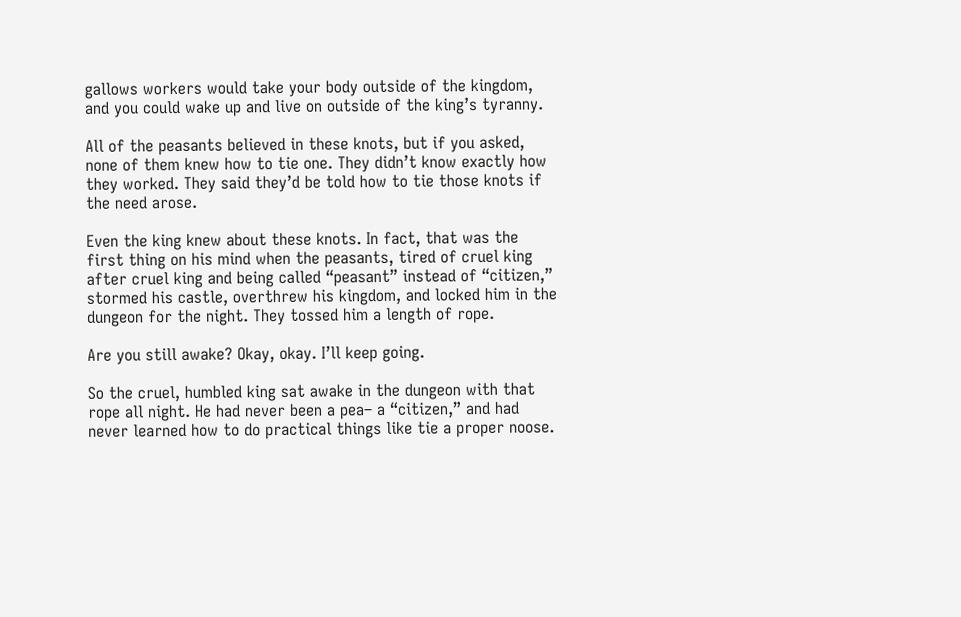gallows workers would take your body outside of the kingdom, and you could wake up and live on outside of the king’s tyranny.

All of the peasants believed in these knots, but if you asked, none of them knew how to tie one. They didn’t know exactly how they worked. They said they’d be told how to tie those knots if the need arose.

Even the king knew about these knots. In fact, that was the first thing on his mind when the peasants, tired of cruel king after cruel king and being called “peasant” instead of “citizen,” stormed his castle, overthrew his kingdom, and locked him in the dungeon for the night. They tossed him a length of rope.

Are you still awake? Okay, okay. I’ll keep going.

So the cruel, humbled king sat awake in the dungeon with that rope all night. He had never been a pea– a “citizen,” and had never learned how to do practical things like tie a proper noose.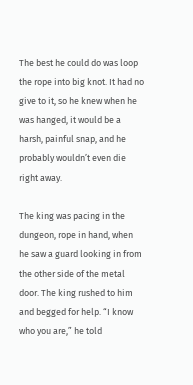The best he could do was loop the rope into big knot. It had no give to it, so he knew when he was hanged, it would be a harsh, painful snap, and he probably wouldn’t even die right away.

The king was pacing in the dungeon, rope in hand, when he saw a guard looking in from the other side of the metal door. The king rushed to him and begged for help. “I know who you are,” he told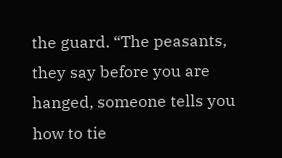the guard. “The peasants, they say before you are hanged, someone tells you how to tie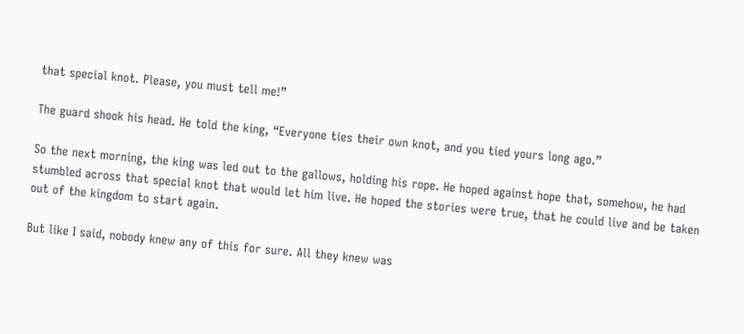that special knot. Please, you must tell me!”

The guard shook his head. He told the king, “Everyone ties their own knot, and you tied yours long ago.”

So the next morning, the king was led out to the gallows, holding his rope. He hoped against hope that, somehow, he had stumbled across that special knot that would let him live. He hoped the stories were true, that he could live and be taken out of the kingdom to start again.

But like I said, nobody knew any of this for sure. All they knew was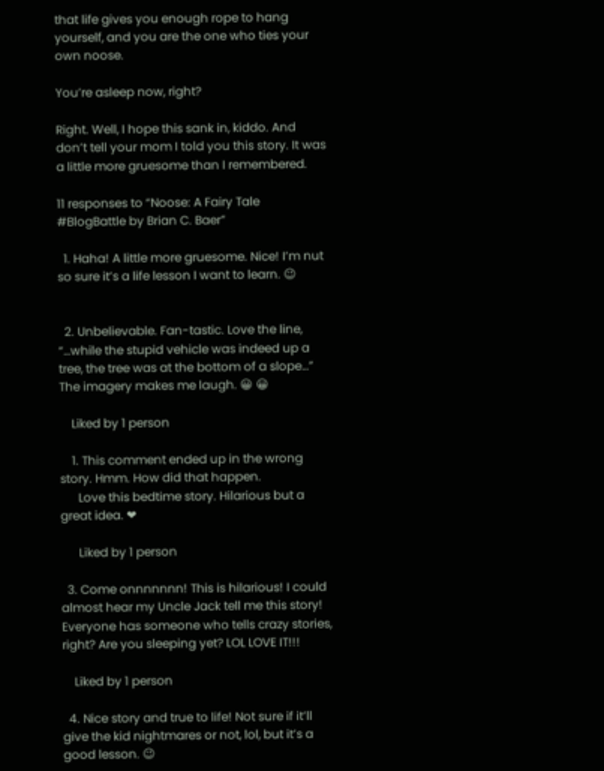that life gives you enough rope to hang yourself, and you are the one who ties your own noose.

You’re asleep now, right?

Right. Well, I hope this sank in, kiddo. And don’t tell your mom I told you this story. It was a little more gruesome than I remembered.

11 responses to “Noose: A Fairy Tale #BlogBattle by Brian C. Baer”

  1. Haha! A little more gruesome. Nice! I’m nut so sure it’s a life lesson I want to learn. 😉


  2. Unbelievable. Fan-tastic. Love the line, “…while the stupid vehicle was indeed up a tree, the tree was at the bottom of a slope…” The imagery makes me laugh. 😀 😀

    Liked by 1 person

    1. This comment ended up in the wrong story. Hmm. How did that happen.
      Love this bedtime story. Hilarious but a great idea. ❤

      Liked by 1 person

  3. Come onnnnnnn! This is hilarious! I could almost hear my Uncle Jack tell me this story! Everyone has someone who tells crazy stories, right? Are you sleeping yet? LOL LOVE IT!!!

    Liked by 1 person

  4. Nice story and true to life! Not sure if it’ll give the kid nightmares or not, lol, but it’s a good lesson. 😉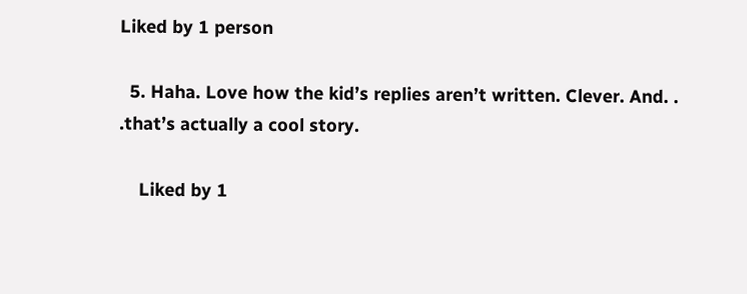Liked by 1 person

  5. Haha. Love how the kid’s replies aren’t written. Clever. And. . .that’s actually a cool story.

    Liked by 1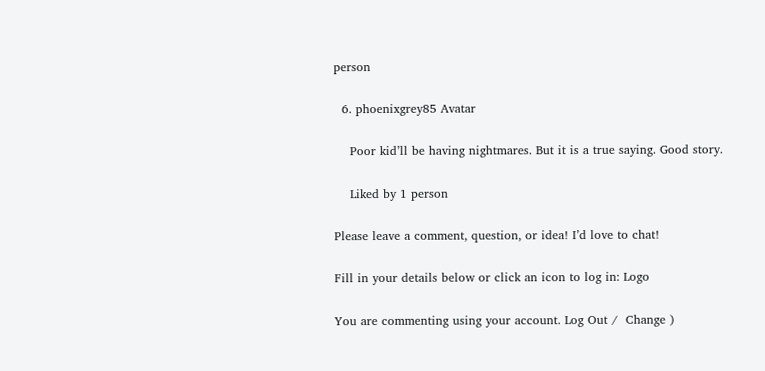person

  6. phoenixgrey85 Avatar

    Poor kid’ll be having nightmares. But it is a true saying. Good story.

    Liked by 1 person

Please leave a comment, question, or idea! I’d love to chat!

Fill in your details below or click an icon to log in: Logo

You are commenting using your account. Log Out /  Change )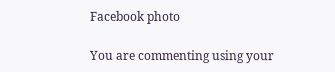Facebook photo

You are commenting using your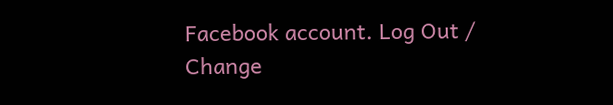Facebook account. Log Out /  Change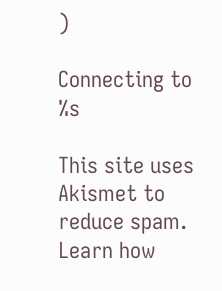)

Connecting to %s

This site uses Akismet to reduce spam. Learn how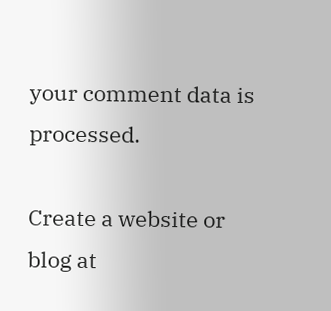your comment data is processed.

Create a website or blog at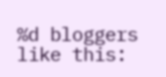%d bloggers like this: